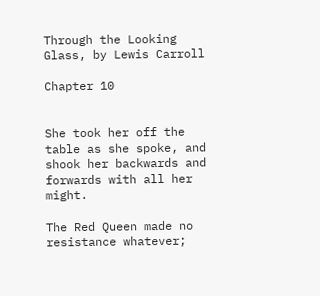Through the Looking Glass, by Lewis Carroll

Chapter 10


She took her off the table as she spoke, and shook her backwards and forwards with all her might.

The Red Queen made no resistance whatever;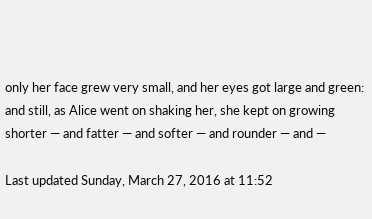only her face grew very small, and her eyes got large and green: and still, as Alice went on shaking her, she kept on growing shorter — and fatter — and softer — and rounder — and —

Last updated Sunday, March 27, 2016 at 11:52